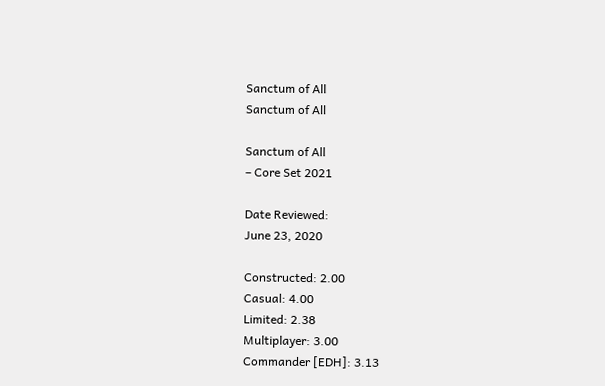Sanctum of All
Sanctum of All

Sanctum of All
– Core Set 2021

Date Reviewed:
June 23, 2020

Constructed: 2.00
Casual: 4.00
Limited: 2.38
Multiplayer: 3.00
Commander [EDH]: 3.13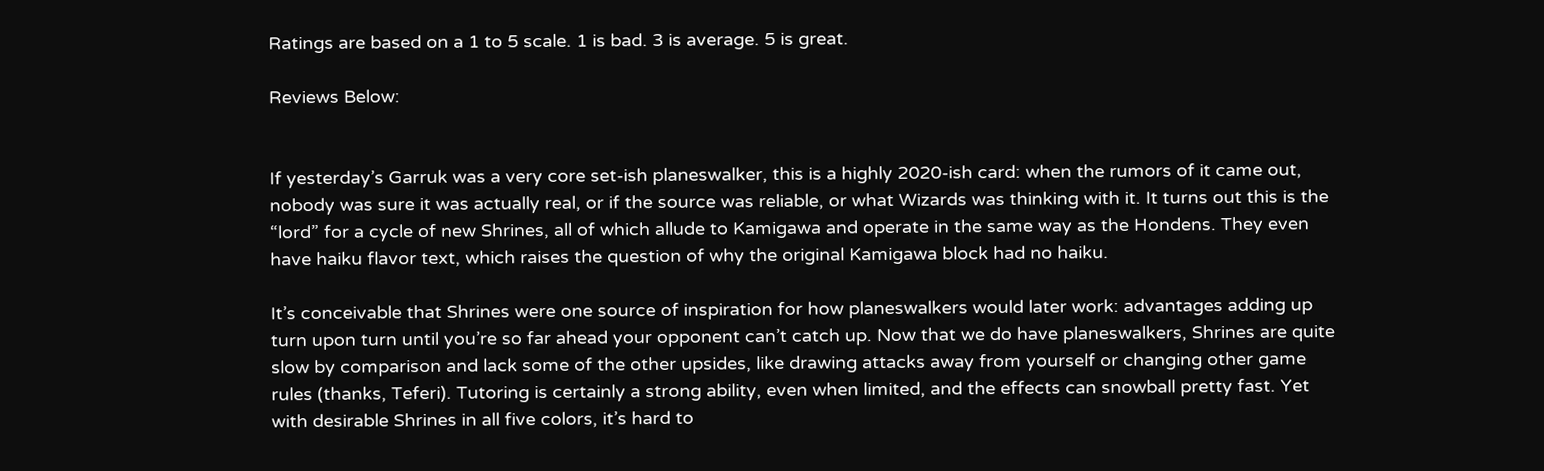Ratings are based on a 1 to 5 scale. 1 is bad. 3 is average. 5 is great.

Reviews Below:


If yesterday’s Garruk was a very core set-ish planeswalker, this is a highly 2020-ish card: when the rumors of it came out, nobody was sure it was actually real, or if the source was reliable, or what Wizards was thinking with it. It turns out this is the “lord” for a cycle of new Shrines, all of which allude to Kamigawa and operate in the same way as the Hondens. They even have haiku flavor text, which raises the question of why the original Kamigawa block had no haiku.

It’s conceivable that Shrines were one source of inspiration for how planeswalkers would later work: advantages adding up turn upon turn until you’re so far ahead your opponent can’t catch up. Now that we do have planeswalkers, Shrines are quite slow by comparison and lack some of the other upsides, like drawing attacks away from yourself or changing other game rules (thanks, Teferi). Tutoring is certainly a strong ability, even when limited, and the effects can snowball pretty fast. Yet with desirable Shrines in all five colors, it’s hard to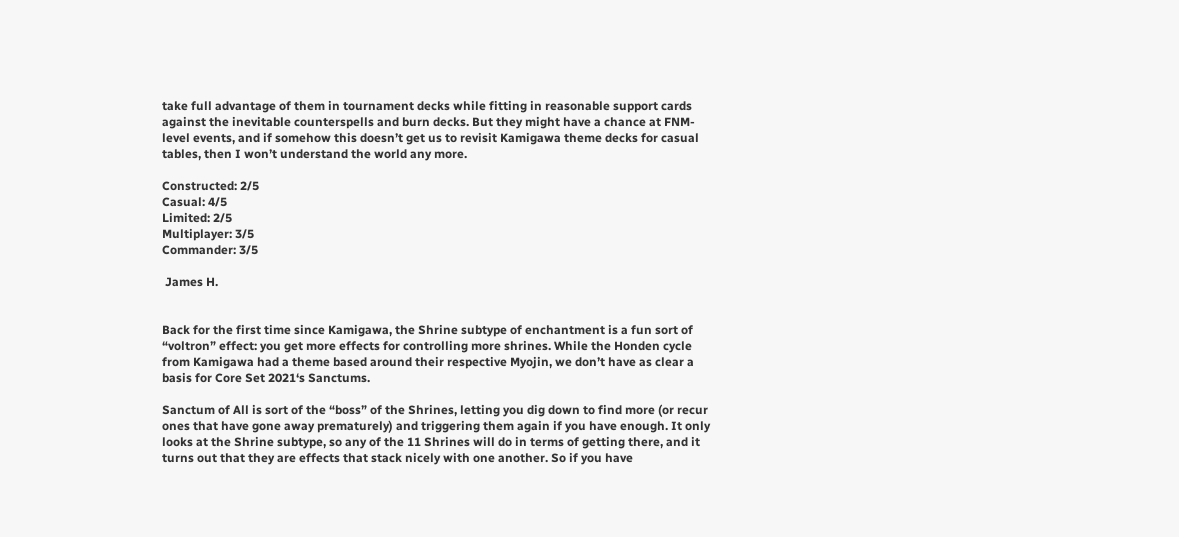take full advantage of them in tournament decks while fitting in reasonable support cards against the inevitable counterspells and burn decks. But they might have a chance at FNM-level events, and if somehow this doesn’t get us to revisit Kamigawa theme decks for casual tables, then I won’t understand the world any more.

Constructed: 2/5
Casual: 4/5
Limited: 2/5
Multiplayer: 3/5
Commander: 3/5

 James H.


Back for the first time since Kamigawa, the Shrine subtype of enchantment is a fun sort of “voltron” effect: you get more effects for controlling more shrines. While the Honden cycle from Kamigawa had a theme based around their respective Myojin, we don’t have as clear a basis for Core Set 2021‘s Sanctums.

Sanctum of All is sort of the “boss” of the Shrines, letting you dig down to find more (or recur ones that have gone away prematurely) and triggering them again if you have enough. It only looks at the Shrine subtype, so any of the 11 Shrines will do in terms of getting there, and it turns out that they are effects that stack nicely with one another. So if you have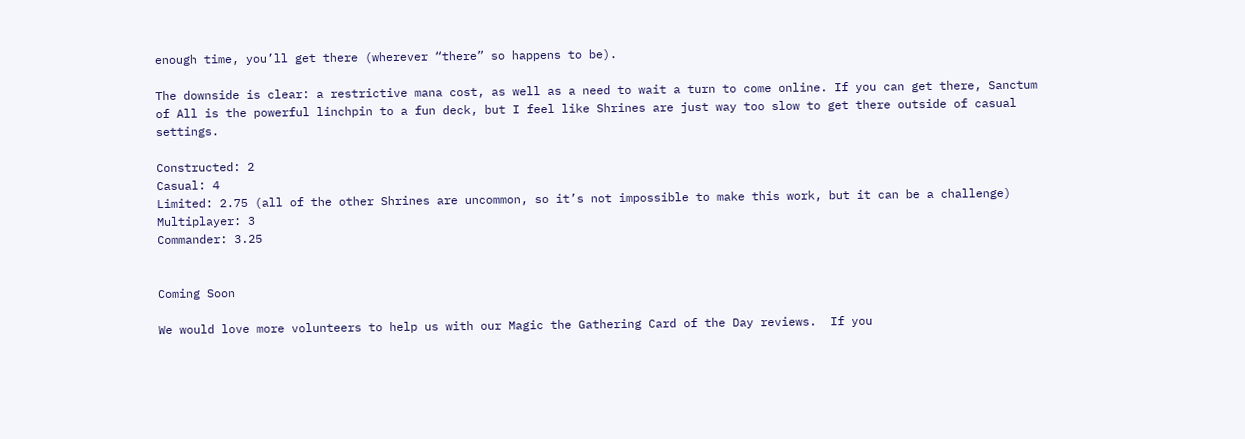enough time, you’ll get there (wherever “there” so happens to be).

The downside is clear: a restrictive mana cost, as well as a need to wait a turn to come online. If you can get there, Sanctum of All is the powerful linchpin to a fun deck, but I feel like Shrines are just way too slow to get there outside of casual settings.

Constructed: 2
Casual: 4
Limited: 2.75 (all of the other Shrines are uncommon, so it’s not impossible to make this work, but it can be a challenge)
Multiplayer: 3
Commander: 3.25


Coming Soon

We would love more volunteers to help us with our Magic the Gathering Card of the Day reviews.  If you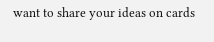want to share your ideas on cards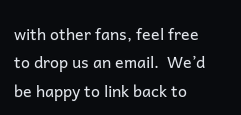with other fans, feel free to drop us an email.  We’d be happy to link back to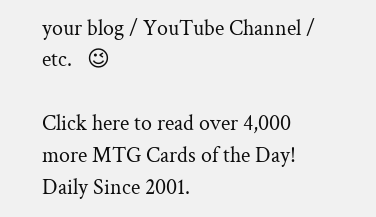your blog / YouTube Channel / etc.   😉

Click here to read over 4,000 more MTG Cards of the Day! Daily Since 2001.